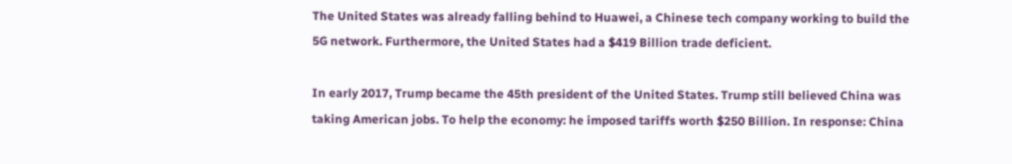The United States was already falling behind to Huawei, a Chinese tech company working to build the 5G network. Furthermore, the United States had a $419 Billion trade deficient.

In early 2017, Trump became the 45th president of the United States. Trump still believed China was taking American jobs. To help the economy: he imposed tariffs worth $250 Billion. In response: China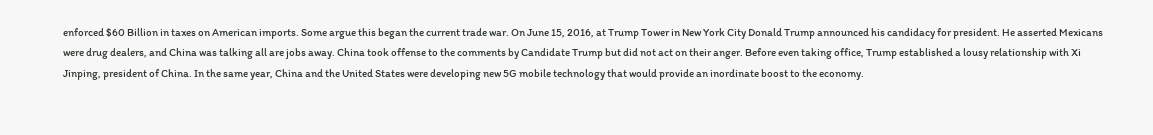enforced $60 Billion in taxes on American imports. Some argue this began the current trade war. On June 15, 2016, at Trump Tower in New York City Donald Trump announced his candidacy for president. He asserted Mexicans were drug dealers, and China was talking all are jobs away. China took offense to the comments by Candidate Trump but did not act on their anger. Before even taking office, Trump established a lousy relationship with Xi Jinping, president of China. In the same year, China and the United States were developing new 5G mobile technology that would provide an inordinate boost to the economy.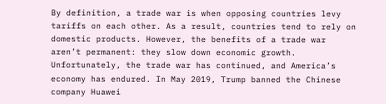By definition, a trade war is when opposing countries levy tariffs on each other. As a result, countries tend to rely on domestic products. However, the benefits of a trade war aren’t permanent: they slow down economic growth.
Unfortunately, the trade war has continued, and America’s economy has endured. In May 2019, Trump banned the Chinese company Huawei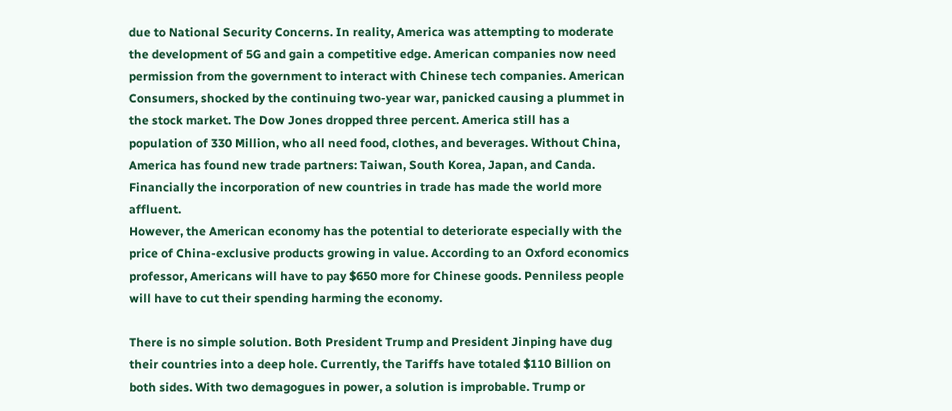due to National Security Concerns. In reality, America was attempting to moderate the development of 5G and gain a competitive edge. American companies now need permission from the government to interact with Chinese tech companies. American Consumers, shocked by the continuing two-year war, panicked causing a plummet in the stock market. The Dow Jones dropped three percent. America still has a population of 330 Million, who all need food, clothes, and beverages. Without China, America has found new trade partners: Taiwan, South Korea, Japan, and Canda. Financially the incorporation of new countries in trade has made the world more affluent.
However, the American economy has the potential to deteriorate especially with the price of China-exclusive products growing in value. According to an Oxford economics professor, Americans will have to pay $650 more for Chinese goods. Penniless people will have to cut their spending harming the economy.

There is no simple solution. Both President Trump and President Jinping have dug their countries into a deep hole. Currently, the Tariffs have totaled $110 Billion on both sides. With two demagogues in power, a solution is improbable. Trump or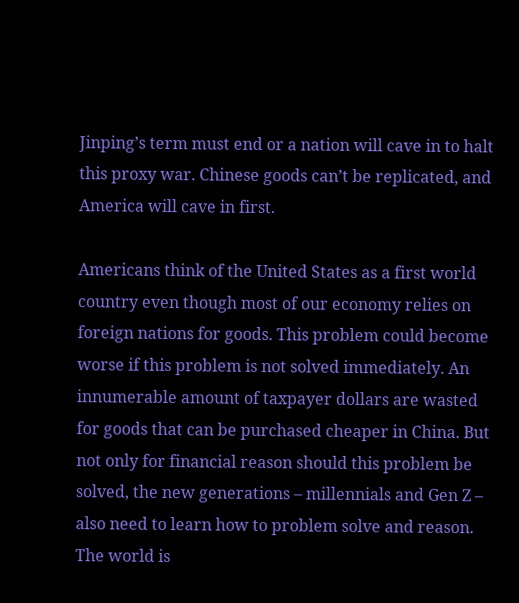Jinping’s term must end or a nation will cave in to halt this proxy war. Chinese goods can’t be replicated, and America will cave in first.

Americans think of the United States as a first world country even though most of our economy relies on foreign nations for goods. This problem could become worse if this problem is not solved immediately. An innumerable amount of taxpayer dollars are wasted for goods that can be purchased cheaper in China. But not only for financial reason should this problem be solved, the new generations – millennials and Gen Z – also need to learn how to problem solve and reason. The world is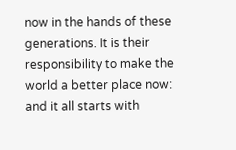now in the hands of these generations. It is their responsibility to make the world a better place now: and it all starts with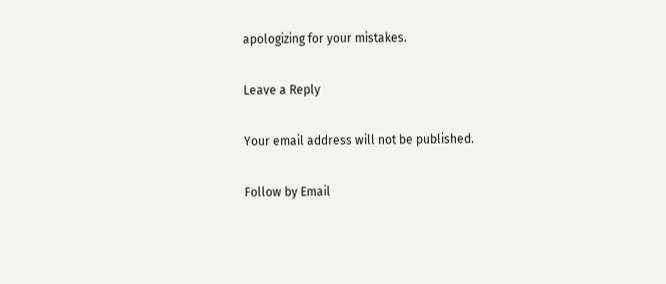apologizing for your mistakes.

Leave a Reply

Your email address will not be published.

Follow by Email